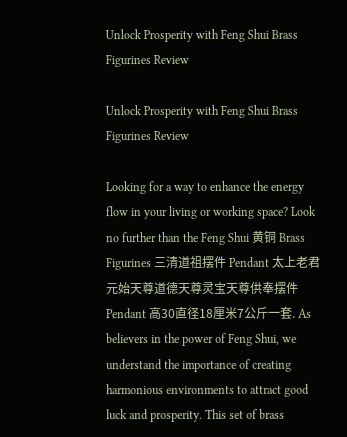Unlock Prosperity with Feng Shui Brass Figurines Review

Unlock Prosperity with Feng Shui Brass Figurines Review

Looking for a way to enhance the energy flow in your living or working space? Look no further than the Feng Shui 黄铜 Brass Figurines 三清道祖摆件 Pendant 太上老君元始天尊道德天尊灵宝天尊供奉摆件 Pendant 高30直径18厘米7公斤一套. As believers in the power of Feng Shui, we understand the importance of creating harmonious environments to attract good luck and prosperity. This set of brass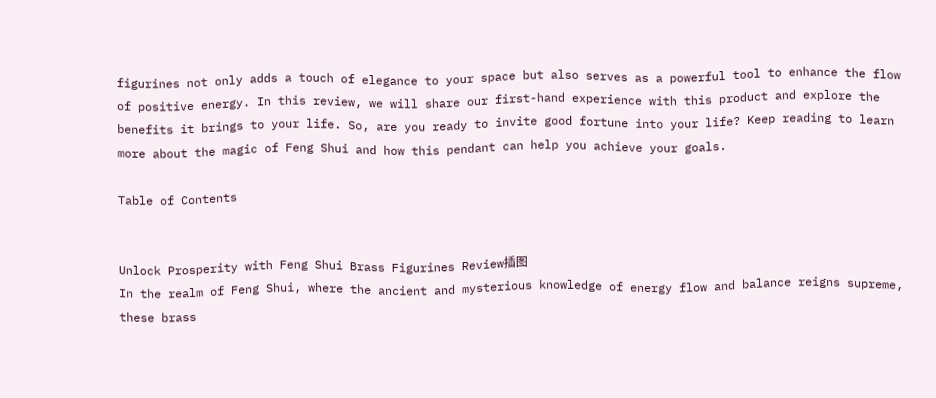figurines not only adds a touch of elegance to your space but also serves as a powerful tool to enhance the flow of positive energy. In this review, we will share our first-hand experience with this product and explore the benefits it brings to your life. So, are you ready to invite good fortune into your life? Keep reading to learn more about the magic of Feng Shui and how this pendant can help you achieve your goals.

Table of Contents


Unlock Prosperity with Feng Shui Brass Figurines Review插图
In the realm of Feng Shui, where the ancient and mysterious knowledge of energy flow and balance reigns supreme, these brass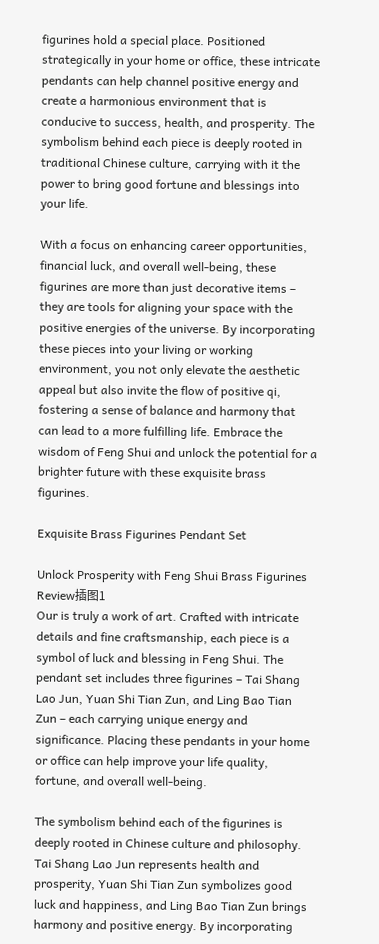figurines hold a special place. Positioned strategically in your home or office, these intricate pendants can help channel positive energy and create a harmonious environment that is conducive to success, health, and prosperity. The symbolism behind each piece is deeply rooted in traditional Chinese culture, carrying with it the power to bring good fortune and blessings into your life.

With a focus on enhancing career opportunities, financial luck, and overall well-being, these figurines are more than just decorative items – they are tools for aligning your space with the positive energies of the universe. By incorporating these pieces into your living or working environment, you not only elevate the aesthetic appeal but also invite the flow of positive qi, fostering a sense of balance and harmony that can lead to a more fulfilling life. Embrace the wisdom of Feng Shui and unlock the potential for a brighter future with these exquisite brass figurines.

Exquisite Brass Figurines Pendant Set

Unlock Prosperity with Feng Shui Brass Figurines Review插图1
Our is truly a work of art. Crafted with intricate details and fine craftsmanship, each piece is a symbol of luck and blessing in Feng Shui. The pendant set includes three figurines – Tai Shang Lao Jun, Yuan Shi Tian Zun, and Ling Bao Tian Zun – each carrying unique energy and significance. Placing these pendants in your home or office can help improve your life quality, fortune, and overall well-being.

The symbolism behind each of the figurines is deeply rooted in Chinese culture and philosophy. Tai Shang Lao Jun represents health and prosperity, Yuan Shi Tian Zun symbolizes good luck and happiness, and Ling Bao Tian Zun brings harmony and positive energy. By incorporating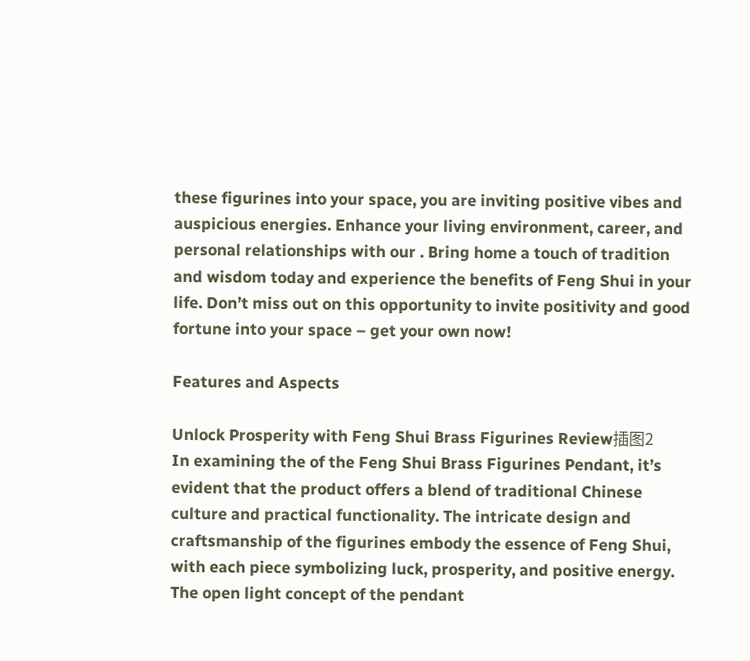these figurines into your space, you are inviting positive vibes and auspicious energies. Enhance your living environment, career, and personal relationships with our . Bring home a touch of tradition and wisdom today and experience the benefits of Feng Shui in your life. Don’t miss out on this opportunity to invite positivity and good fortune into your space – get your own now!

Features and Aspects

Unlock Prosperity with Feng Shui Brass Figurines Review插图2
In examining the of the Feng Shui Brass Figurines Pendant, it’s evident that the product offers a blend of traditional Chinese culture and practical functionality. The intricate design and craftsmanship of the figurines embody the essence of Feng Shui, with each piece symbolizing luck, prosperity, and positive energy. The open light concept of the pendant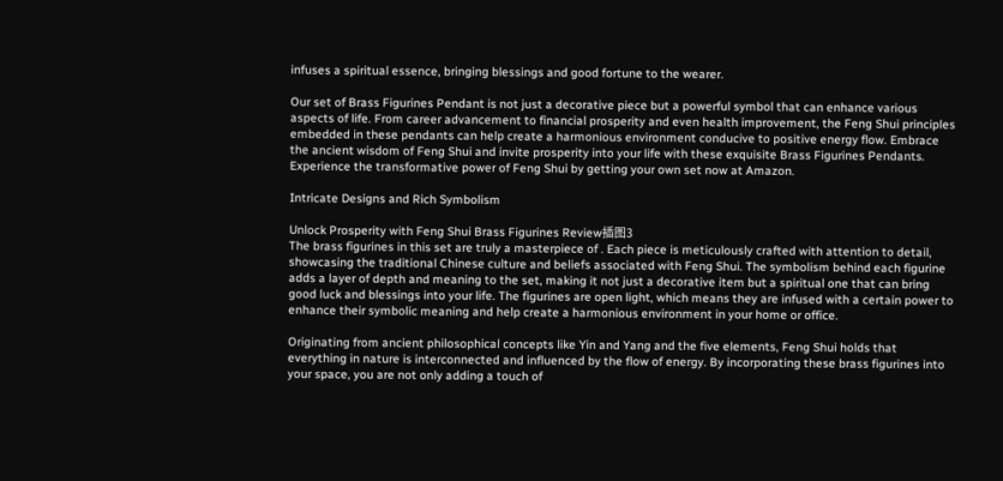infuses a spiritual essence, bringing blessings and good fortune to the wearer.

Our set of Brass Figurines Pendant is not just a decorative piece but a powerful symbol that can enhance various aspects of life. From career advancement to financial prosperity and even health improvement, the Feng Shui principles embedded in these pendants can help create a harmonious environment conducive to positive energy flow. Embrace the ancient wisdom of Feng Shui and invite prosperity into your life with these exquisite Brass Figurines Pendants. Experience the transformative power of Feng Shui by getting your own set now at Amazon.

Intricate Designs and Rich Symbolism

Unlock Prosperity with Feng Shui Brass Figurines Review插图3
The brass figurines in this set are truly a masterpiece of . Each piece is meticulously crafted with attention to detail, showcasing the traditional Chinese culture and beliefs associated with Feng Shui. The symbolism behind each figurine adds a layer of depth and meaning to the set, making it not just a decorative item but a spiritual one that can bring good luck and blessings into your life. The figurines are open light, which means they are infused with a certain power to enhance their symbolic meaning and help create a harmonious environment in your home or office.

Originating from ancient philosophical concepts like Yin and Yang and the five elements, Feng Shui holds that everything in nature is interconnected and influenced by the flow of energy. By incorporating these brass figurines into your space, you are not only adding a touch of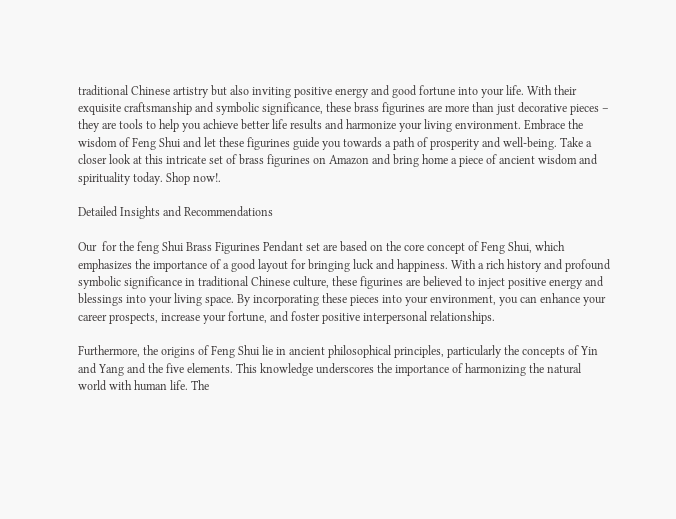traditional Chinese artistry but also inviting positive energy and good fortune into your life. With their exquisite craftsmanship and symbolic significance, these brass figurines are more than just decorative pieces – they are tools to help you achieve better life results and harmonize your living environment. Embrace the wisdom of Feng Shui and let these figurines guide you towards a path of prosperity and well-being. Take a closer look at this intricate set of brass figurines on Amazon and bring home a piece of ancient wisdom and spirituality today. Shop now!.

Detailed Insights and Recommendations

Our  for the feng Shui Brass Figurines Pendant set are based on the core concept of Feng Shui, which emphasizes the importance of a good layout for bringing luck and happiness. With a rich history and profound symbolic significance in traditional Chinese culture, these figurines are believed to inject positive energy and blessings into your living space. By incorporating these pieces into your environment, you can enhance your career prospects, increase your fortune, and foster positive interpersonal relationships.

Furthermore, the origins of Feng Shui lie in ancient philosophical principles, particularly the concepts of Yin and Yang and the five elements. This knowledge underscores the importance of harmonizing the natural world with human life. The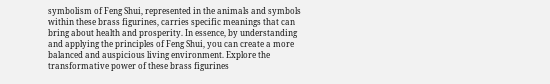symbolism of Feng Shui, represented in the animals and symbols within these brass figurines, carries specific meanings that can bring about health and prosperity. In essence, by understanding and applying the principles of Feng Shui, you can create a more balanced and auspicious living environment. Explore the transformative power of these brass figurines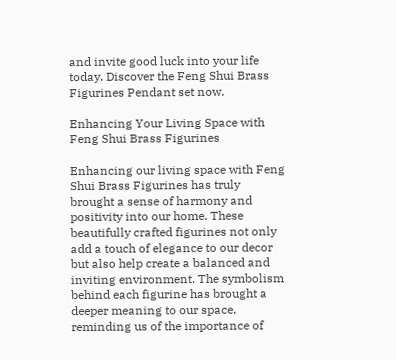and invite good luck into your life today. Discover the Feng Shui Brass Figurines Pendant set now.

Enhancing Your Living Space with Feng Shui Brass Figurines

Enhancing our living space with Feng Shui Brass Figurines has truly brought a sense of harmony and positivity into our home. These beautifully crafted figurines not only add a touch of elegance to our decor but also help create a balanced and inviting environment. The symbolism behind each figurine has brought a deeper meaning to our space, reminding us of the importance of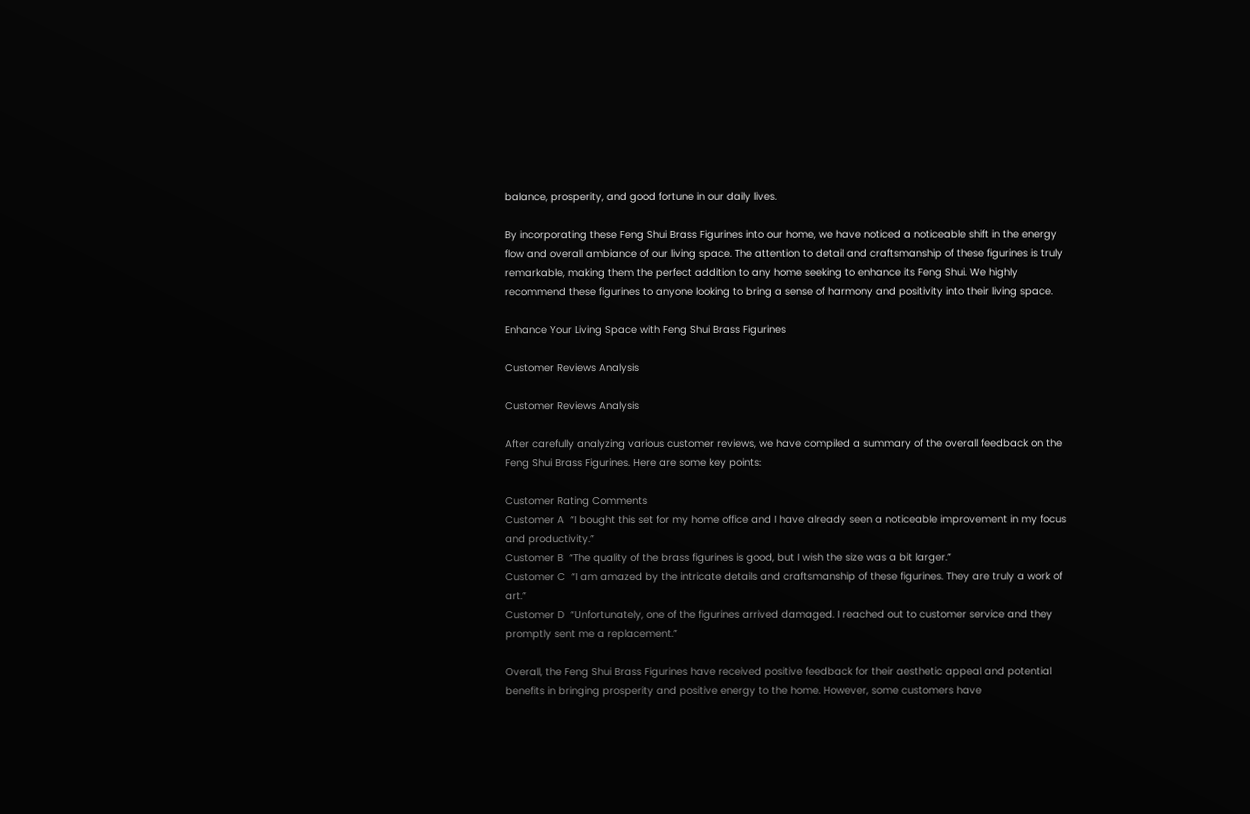balance, prosperity, and good fortune in our daily lives.

By incorporating these Feng Shui Brass Figurines into our home, we have noticed a noticeable shift in the energy flow and overall ambiance of our living space. The attention to detail and craftsmanship of these figurines is truly remarkable, making them the perfect addition to any home seeking to enhance its Feng Shui. We highly recommend these figurines to anyone looking to bring a sense of harmony and positivity into their living space.

Enhance Your Living Space with Feng Shui Brass Figurines

Customer Reviews Analysis

Customer Reviews Analysis

After carefully analyzing various customer reviews, we have compiled a summary of the overall feedback on the Feng Shui Brass Figurines. Here are some key points:

Customer Rating Comments
Customer A  “I bought this set for my home office and I have already seen a noticeable improvement in my focus and productivity.”
Customer B  “The quality of the brass figurines is good, but I wish the size was a bit larger.”
Customer C  “I am amazed by the intricate details and craftsmanship of these figurines. They are truly a work of art.”
Customer D  “Unfortunately, one of the figurines arrived damaged. I reached out to customer service and they promptly sent me a replacement.”

Overall, the Feng Shui Brass Figurines have received positive feedback for their aesthetic appeal and potential benefits in bringing prosperity and positive energy to the home. However, some customers have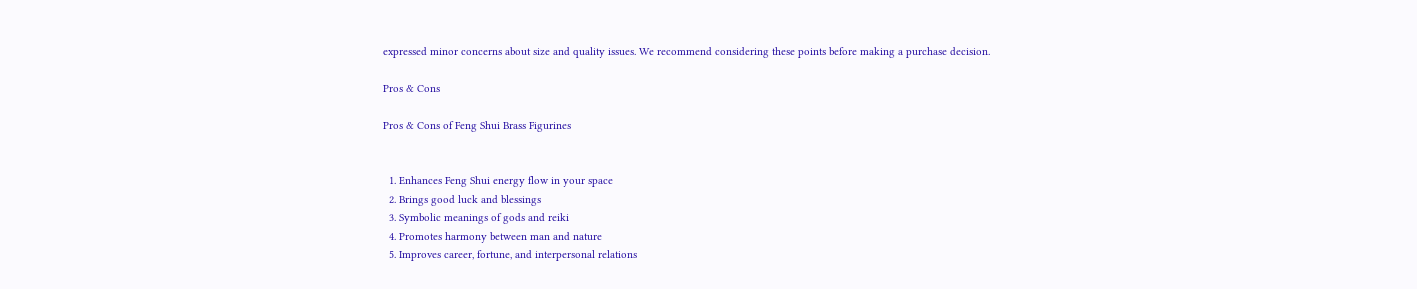expressed minor concerns about size and quality issues. We recommend considering these points before making a purchase decision.

Pros & Cons

Pros & Cons of Feng Shui Brass Figurines


  1. Enhances Feng Shui energy flow in your space
  2. Brings good luck and blessings
  3. Symbolic meanings of gods and reiki
  4. Promotes harmony between man and nature
  5. Improves career, fortune, and interpersonal relations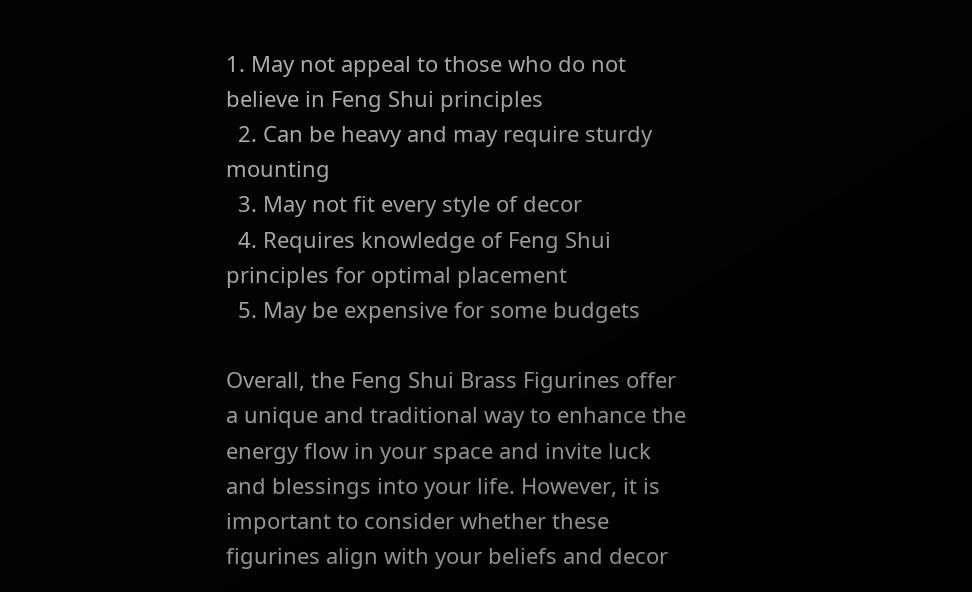1. May not appeal to those who do not believe in Feng Shui principles
  2. Can be heavy and may require sturdy mounting
  3. May not fit every style of decor
  4. Requires knowledge of Feng Shui principles for optimal placement
  5. May be expensive for some budgets

Overall, the Feng Shui Brass Figurines offer a unique and traditional way to enhance the energy flow in your space and invite luck and blessings into your life. However, it is important to consider whether these figurines align with your beliefs and decor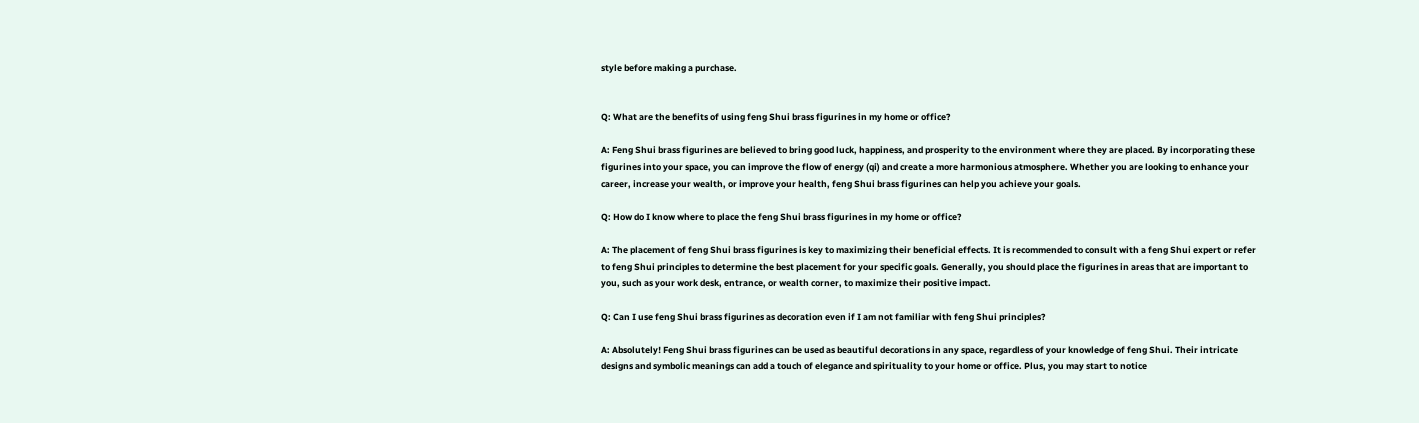style before making a purchase.


Q: What are the benefits of using feng Shui brass figurines in my home or office?

A: Feng Shui brass figurines are believed to bring good luck, happiness, and prosperity to the environment where they are placed. By incorporating these figurines into your space, you can improve the flow of energy (qi) and create a more harmonious atmosphere. Whether you are looking to enhance your career, increase your wealth, or improve your health, feng Shui brass figurines can help you achieve your goals.

Q: How do I know where to place the feng Shui brass figurines in my home or office?

A: The placement of feng Shui brass figurines is key to maximizing their beneficial effects. It is recommended to consult with a feng Shui expert or refer to feng Shui principles to determine the best placement for your specific goals. Generally, you should place the figurines in areas that are important to you, such as your work desk, entrance, or wealth corner, to maximize their positive impact.

Q: Can I use feng Shui brass figurines as decoration even if I am not familiar with feng Shui principles?

A: Absolutely! Feng Shui brass figurines can be used as beautiful decorations in any space, regardless of your knowledge of feng Shui. Their intricate designs and symbolic meanings can add a touch of elegance and spirituality to your home or office. Plus, you may start to notice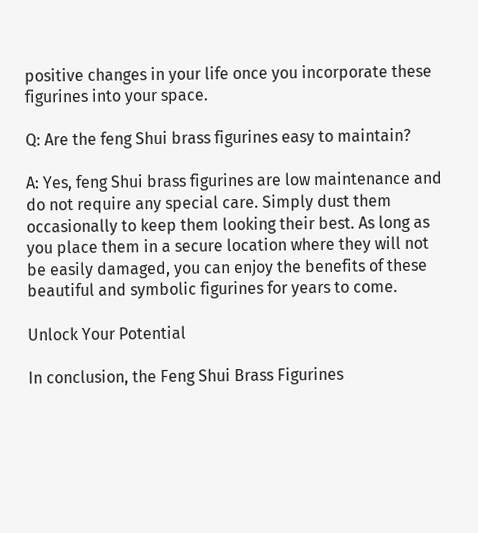positive changes in your life once you incorporate these figurines into your space.

Q: Are the feng Shui brass figurines easy to maintain?

A: Yes, feng Shui brass figurines are low maintenance and do not require any special care. Simply dust them occasionally to keep them looking their best. As long as you place them in a secure location where they will not be easily damaged, you can enjoy the benefits of these beautiful and symbolic figurines for years to come.

Unlock Your Potential

In conclusion, the Feng Shui Brass Figurines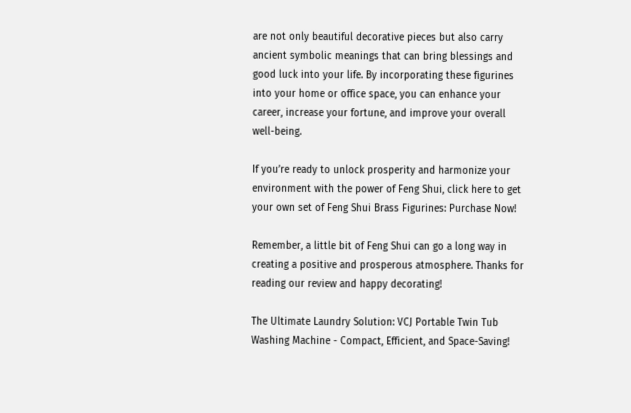are not only beautiful decorative pieces but also carry ancient symbolic meanings that can bring blessings and good luck into your life. By incorporating these figurines into your home or office space, you can enhance your career, increase your fortune, and improve your overall well-being.

If you’re ready to unlock prosperity and harmonize your environment with the power of Feng Shui, click here to get your own set of Feng Shui Brass Figurines: Purchase Now!

Remember, a little bit of Feng Shui can go a long way in creating a positive and prosperous atmosphere. Thanks for reading our review and happy decorating!

The Ultimate Laundry Solution: VCJ Portable Twin Tub Washing Machine - Compact, Efficient, and Space-Saving!